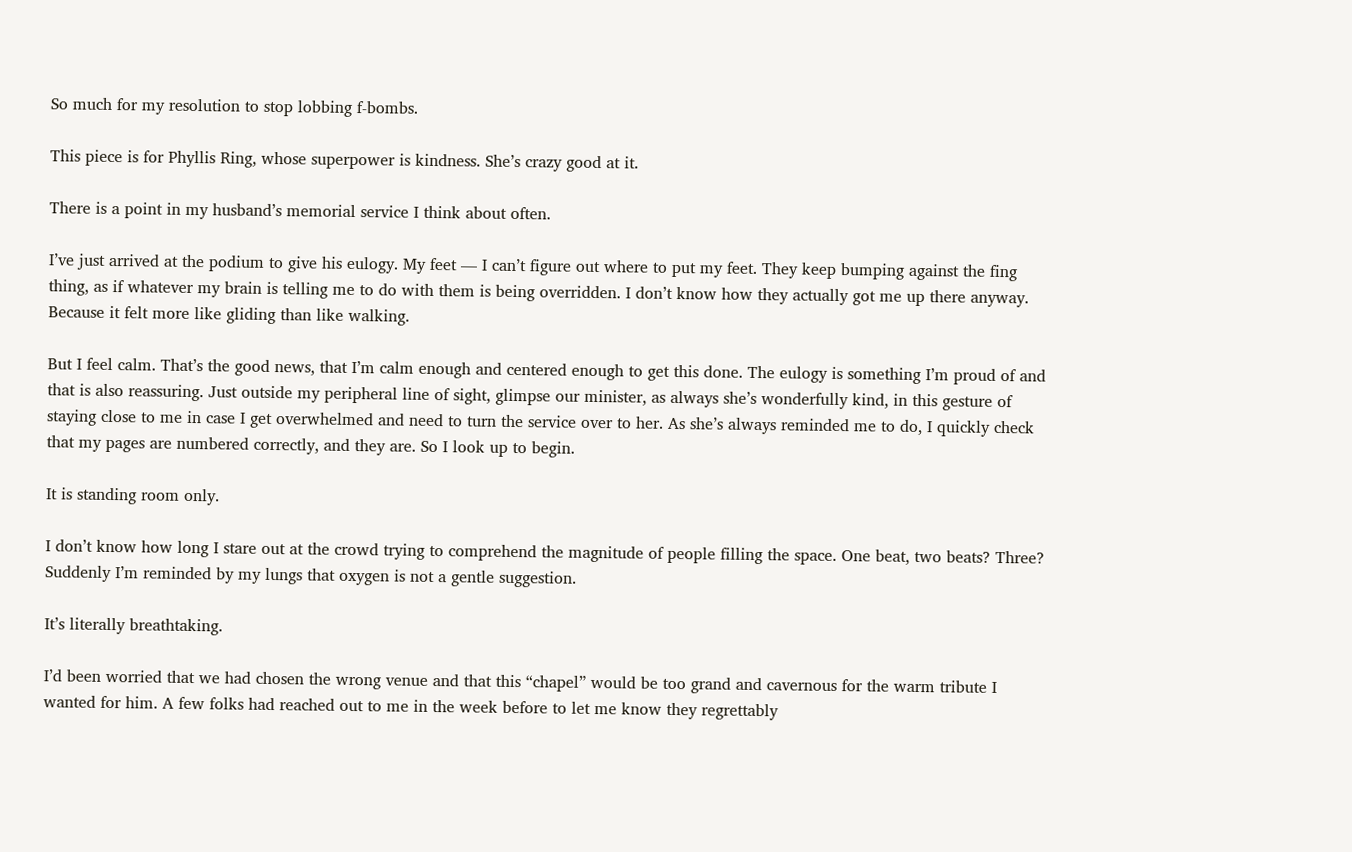So much for my resolution to stop lobbing f-bombs.

This piece is for Phyllis Ring, whose superpower is kindness. She’s crazy good at it.

There is a point in my husband’s memorial service I think about often.

I’ve just arrived at the podium to give his eulogy. My feet — I can’t figure out where to put my feet. They keep bumping against the fing thing, as if whatever my brain is telling me to do with them is being overridden. I don’t know how they actually got me up there anyway. Because it felt more like gliding than like walking.

But I feel calm. That’s the good news, that I’m calm enough and centered enough to get this done. The eulogy is something I’m proud of and that is also reassuring. Just outside my peripheral line of sight, glimpse our minister, as always she’s wonderfully kind, in this gesture of staying close to me in case I get overwhelmed and need to turn the service over to her. As she’s always reminded me to do, I quickly check that my pages are numbered correctly, and they are. So I look up to begin.

It is standing room only.

I don’t know how long I stare out at the crowd trying to comprehend the magnitude of people filling the space. One beat, two beats? Three? Suddenly I’m reminded by my lungs that oxygen is not a gentle suggestion.

It’s literally breathtaking.

I’d been worried that we had chosen the wrong venue and that this “chapel” would be too grand and cavernous for the warm tribute I wanted for him. A few folks had reached out to me in the week before to let me know they regrettably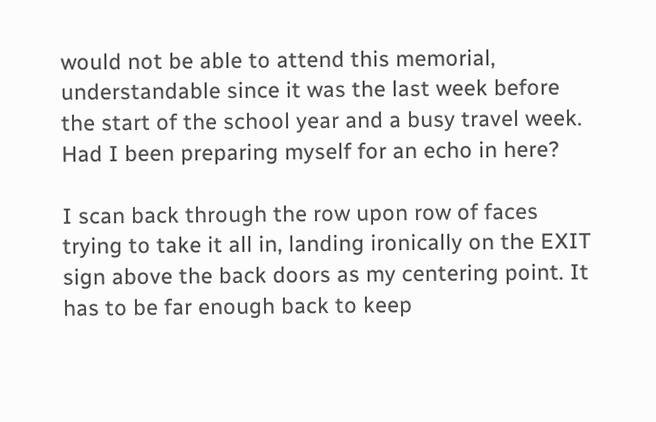would not be able to attend this memorial, understandable since it was the last week before the start of the school year and a busy travel week. Had I been preparing myself for an echo in here?

I scan back through the row upon row of faces trying to take it all in, landing ironically on the EXIT sign above the back doors as my centering point. It has to be far enough back to keep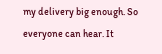my delivery big enough. So everyone can hear. It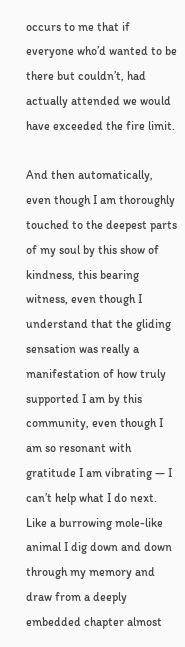occurs to me that if everyone who’d wanted to be there but couldn’t, had actually attended we would have exceeded the fire limit.

And then automatically, even though I am thoroughly touched to the deepest parts of my soul by this show of kindness, this bearing witness, even though I understand that the gliding sensation was really a manifestation of how truly supported I am by this community, even though I am so resonant with gratitude I am vibrating — I can’t help what I do next. Like a burrowing mole-like animal I dig down and down through my memory and draw from a deeply embedded chapter almost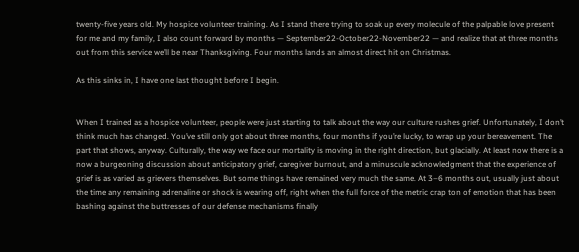twenty-five years old. My hospice volunteer training. As I stand there trying to soak up every molecule of the palpable love present for me and my family, I also count forward by months — September22-October22-November22 — and realize that at three months out from this service we’ll be near Thanksgiving. Four months lands an almost direct hit on Christmas.

As this sinks in, I have one last thought before I begin.


When I trained as a hospice volunteer, people were just starting to talk about the way our culture rushes grief. Unfortunately, I don’t think much has changed. You’ve still only got about three months, four months if you’re lucky, to wrap up your bereavement. The part that shows, anyway. Culturally, the way we face our mortality is moving in the right direction, but glacially. At least now there is a now a burgeoning discussion about anticipatory grief, caregiver burnout, and a minuscule acknowledgment that the experience of grief is as varied as grievers themselves. But some things have remained very much the same. At 3–6 months out, usually just about the time any remaining adrenaline or shock is wearing off, right when the full force of the metric crap ton of emotion that has been bashing against the buttresses of our defense mechanisms finally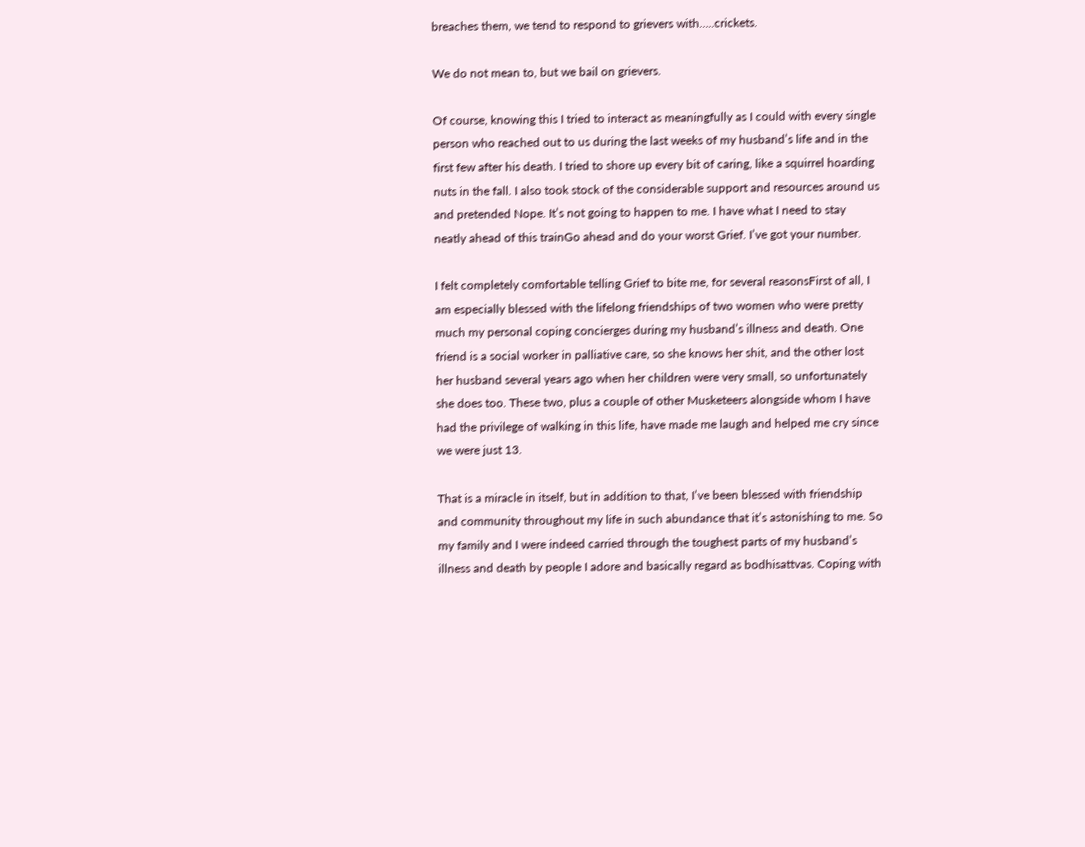breaches them, we tend to respond to grievers with…..crickets.

We do not mean to, but we bail on grievers.

Of course, knowing this I tried to interact as meaningfully as I could with every single person who reached out to us during the last weeks of my husband’s life and in the first few after his death. I tried to shore up every bit of caring, like a squirrel hoarding nuts in the fall. I also took stock of the considerable support and resources around us and pretended Nope. It’s not going to happen to me. I have what I need to stay neatly ahead of this trainGo ahead and do your worst Grief. I’ve got your number.

I felt completely comfortable telling Grief to bite me, for several reasonsFirst of all, I am especially blessed with the lifelong friendships of two women who were pretty much my personal coping concierges during my husband’s illness and death. One friend is a social worker in palliative care, so she knows her shit, and the other lost her husband several years ago when her children were very small, so unfortunately she does too. These two, plus a couple of other Musketeers alongside whom I have had the privilege of walking in this life, have made me laugh and helped me cry since we were just 13.

That is a miracle in itself, but in addition to that, I’ve been blessed with friendship and community throughout my life in such abundance that it’s astonishing to me. So my family and I were indeed carried through the toughest parts of my husband’s illness and death by people I adore and basically regard as bodhisattvas. Coping with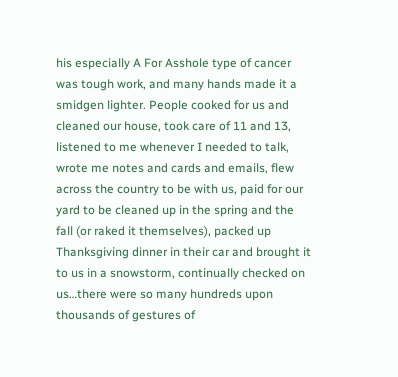his especially A For Asshole type of cancer was tough work, and many hands made it a smidgen lighter. People cooked for us and cleaned our house, took care of 11 and 13, listened to me whenever I needed to talk, wrote me notes and cards and emails, flew across the country to be with us, paid for our yard to be cleaned up in the spring and the fall (or raked it themselves), packed up Thanksgiving dinner in their car and brought it to us in a snowstorm, continually checked on us…there were so many hundreds upon thousands of gestures of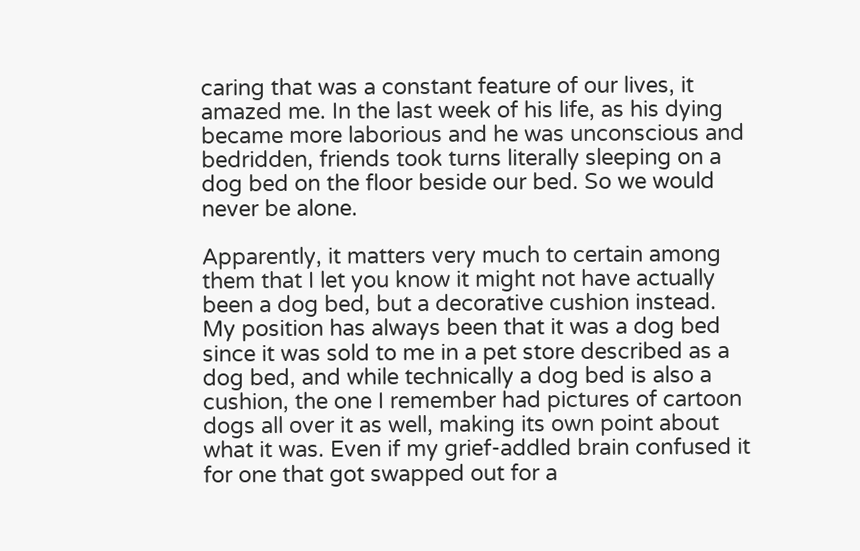caring that was a constant feature of our lives, it amazed me. In the last week of his life, as his dying became more laborious and he was unconscious and bedridden, friends took turns literally sleeping on a dog bed on the floor beside our bed. So we would never be alone.

Apparently, it matters very much to certain among them that I let you know it might not have actually been a dog bed, but a decorative cushion instead. My position has always been that it was a dog bed since it was sold to me in a pet store described as a dog bed, and while technically a dog bed is also a cushion, the one I remember had pictures of cartoon dogs all over it as well, making its own point about what it was. Even if my grief-addled brain confused it for one that got swapped out for a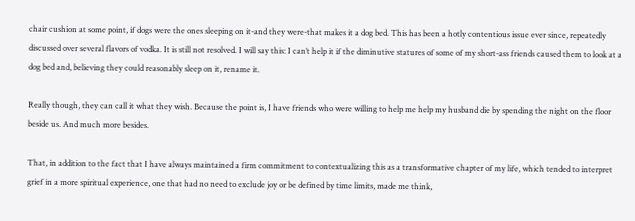chair cushion at some point, if dogs were the ones sleeping on it-and they were-that makes it a dog bed. This has been a hotly contentious issue ever since, repeatedly discussed over several flavors of vodka. It is still not resolved. I will say this: I can’t help it if the diminutive statures of some of my short-ass friends caused them to look at a dog bed and, believing they could reasonably sleep on it, rename it.

Really though, they can call it what they wish. Because the point is, I have friends who were willing to help me help my husband die by spending the night on the floor beside us. And much more besides.

That, in addition to the fact that I have always maintained a firm commitment to contextualizing this as a transformative chapter of my life, which tended to interpret grief in a more spiritual experience, one that had no need to exclude joy or be defined by time limits, made me think,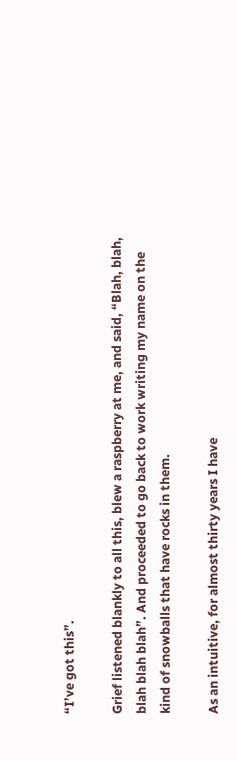“I’ve got this”.

Grief listened blankly to all this, blew a raspberry at me, and said, “Blah, blah, blah blah blah”. And proceeded to go back to work writing my name on the kind of snowballs that have rocks in them.

As an intuitive, for almost thirty years I have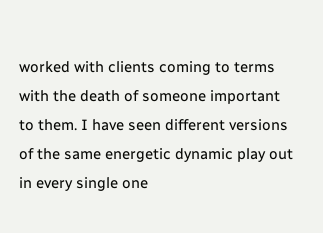worked with clients coming to terms with the death of someone important to them. I have seen different versions of the same energetic dynamic play out in every single one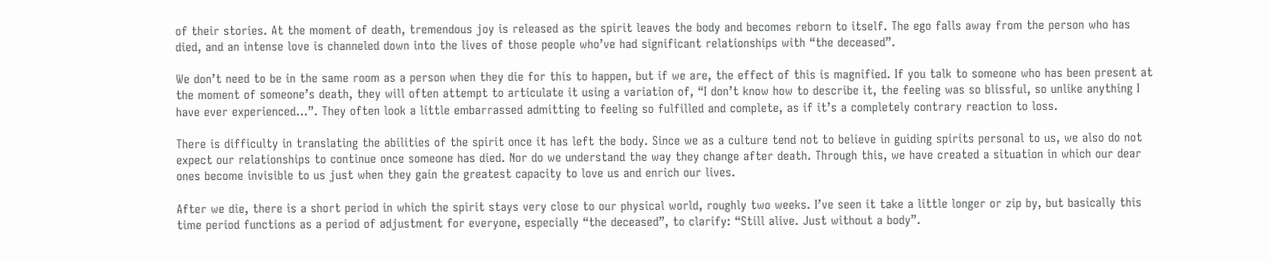of their stories. At the moment of death, tremendous joy is released as the spirit leaves the body and becomes reborn to itself. The ego falls away from the person who has died, and an intense love is channeled down into the lives of those people who’ve had significant relationships with “the deceased”.

We don’t need to be in the same room as a person when they die for this to happen, but if we are, the effect of this is magnified. If you talk to someone who has been present at the moment of someone’s death, they will often attempt to articulate it using a variation of, “I don’t know how to describe it, the feeling was so blissful, so unlike anything I have ever experienced…”. They often look a little embarrassed admitting to feeling so fulfilled and complete, as if it’s a completely contrary reaction to loss.

There is difficulty in translating the abilities of the spirit once it has left the body. Since we as a culture tend not to believe in guiding spirits personal to us, we also do not expect our relationships to continue once someone has died. Nor do we understand the way they change after death. Through this, we have created a situation in which our dear ones become invisible to us just when they gain the greatest capacity to love us and enrich our lives.

After we die, there is a short period in which the spirit stays very close to our physical world, roughly two weeks. I’ve seen it take a little longer or zip by, but basically this time period functions as a period of adjustment for everyone, especially “the deceased”, to clarify: “Still alive. Just without a body”.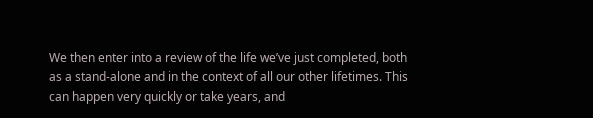We then enter into a review of the life we’ve just completed, both as a stand-alone and in the context of all our other lifetimes. This can happen very quickly or take years, and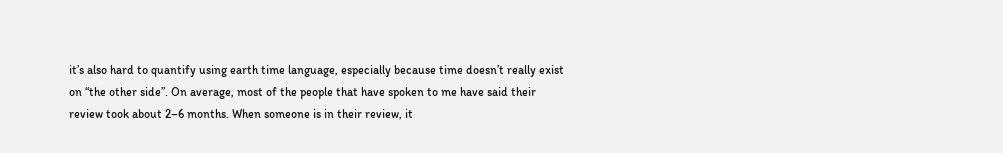it’s also hard to quantify using earth time language, especially because time doesn’t really exist on “the other side”. On average, most of the people that have spoken to me have said their review took about 2–6 months. When someone is in their review, it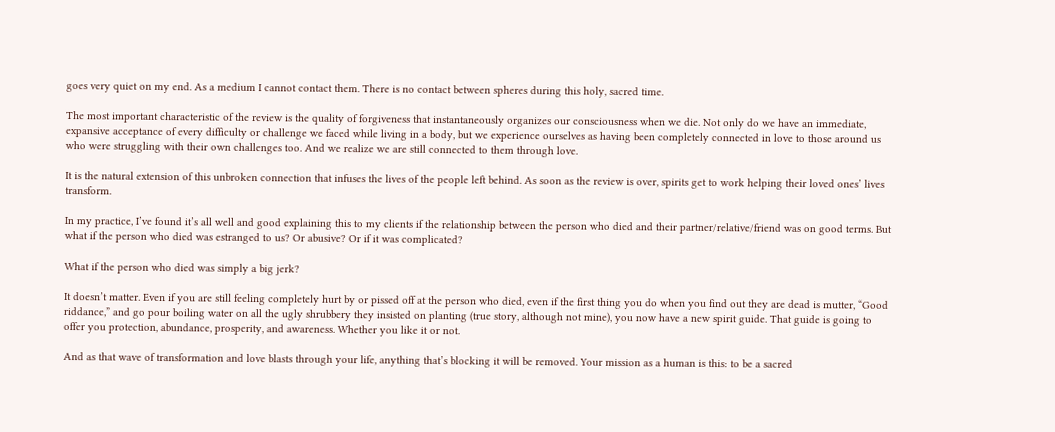goes very quiet on my end. As a medium I cannot contact them. There is no contact between spheres during this holy, sacred time.

The most important characteristic of the review is the quality of forgiveness that instantaneously organizes our consciousness when we die. Not only do we have an immediate, expansive acceptance of every difficulty or challenge we faced while living in a body, but we experience ourselves as having been completely connected in love to those around us who were struggling with their own challenges too. And we realize we are still connected to them through love.

It is the natural extension of this unbroken connection that infuses the lives of the people left behind. As soon as the review is over, spirits get to work helping their loved ones’ lives transform.

In my practice, I’ve found it’s all well and good explaining this to my clients if the relationship between the person who died and their partner/relative/friend was on good terms. But what if the person who died was estranged to us? Or abusive? Or if it was complicated?

What if the person who died was simply a big jerk?

It doesn’t matter. Even if you are still feeling completely hurt by or pissed off at the person who died, even if the first thing you do when you find out they are dead is mutter, “Good riddance,” and go pour boiling water on all the ugly shrubbery they insisted on planting (true story, although not mine), you now have a new spirit guide. That guide is going to offer you protection, abundance, prosperity, and awareness. Whether you like it or not.

And as that wave of transformation and love blasts through your life, anything that’s blocking it will be removed. Your mission as a human is this: to be a sacred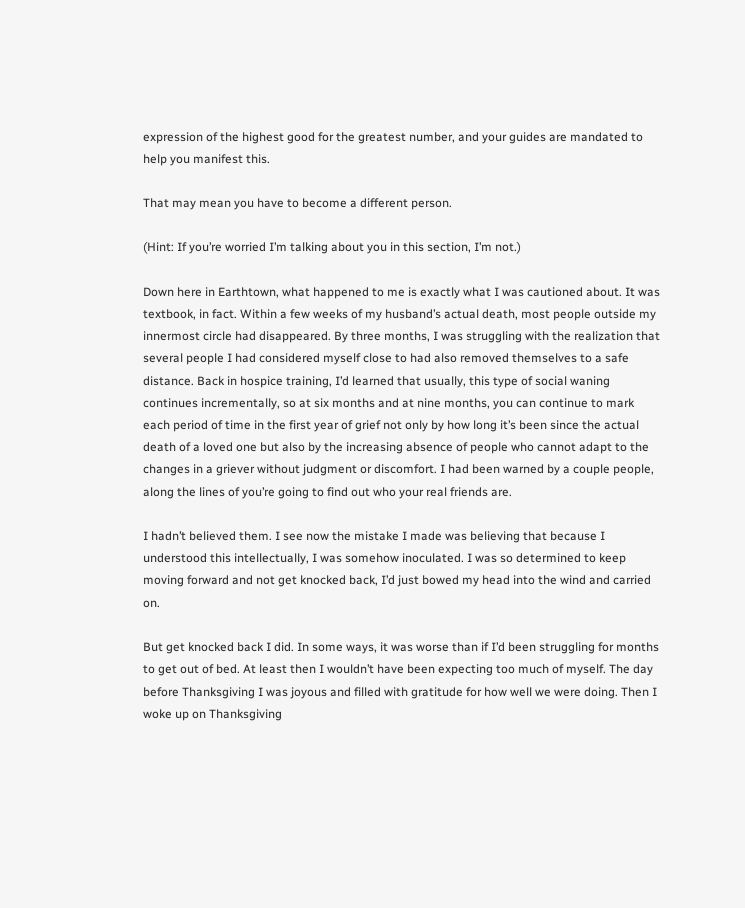expression of the highest good for the greatest number, and your guides are mandated to help you manifest this.

That may mean you have to become a different person.

(Hint: If you’re worried I’m talking about you in this section, I’m not.)

Down here in Earthtown, what happened to me is exactly what I was cautioned about. It was textbook, in fact. Within a few weeks of my husband’s actual death, most people outside my innermost circle had disappeared. By three months, I was struggling with the realization that several people I had considered myself close to had also removed themselves to a safe distance. Back in hospice training, I’d learned that usually, this type of social waning continues incrementally, so at six months and at nine months, you can continue to mark each period of time in the first year of grief not only by how long it’s been since the actual death of a loved one but also by the increasing absence of people who cannot adapt to the changes in a griever without judgment or discomfort. I had been warned by a couple people, along the lines of you’re going to find out who your real friends are.

I hadn’t believed them. I see now the mistake I made was believing that because I understood this intellectually, I was somehow inoculated. I was so determined to keep moving forward and not get knocked back, I’d just bowed my head into the wind and carried on.

But get knocked back I did. In some ways, it was worse than if I’d been struggling for months to get out of bed. At least then I wouldn’t have been expecting too much of myself. The day before Thanksgiving I was joyous and filled with gratitude for how well we were doing. Then I woke up on Thanksgiving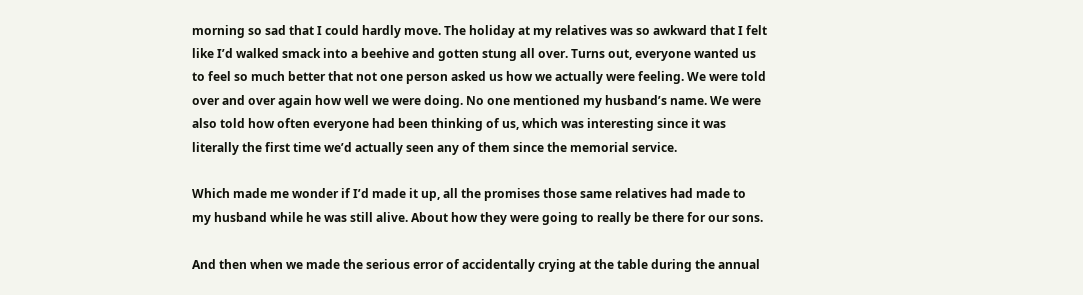morning so sad that I could hardly move. The holiday at my relatives was so awkward that I felt like I’d walked smack into a beehive and gotten stung all over. Turns out, everyone wanted us to feel so much better that not one person asked us how we actually were feeling. We were told over and over again how well we were doing. No one mentioned my husband’s name. We were also told how often everyone had been thinking of us, which was interesting since it was literally the first time we’d actually seen any of them since the memorial service.

Which made me wonder if I’d made it up, all the promises those same relatives had made to my husband while he was still alive. About how they were going to really be there for our sons.

And then when we made the serious error of accidentally crying at the table during the annual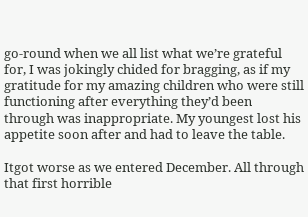go-round when we all list what we’re grateful for, I was jokingly chided for bragging, as if my gratitude for my amazing children who were still functioning after everything they’d been through was inappropriate. My youngest lost his appetite soon after and had to leave the table.

Itgot worse as we entered December. All through that first horrible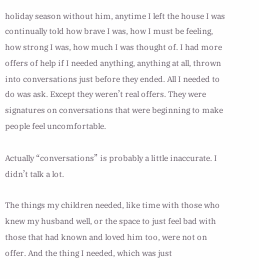holiday season without him, anytime I left the house I was continually told how brave I was, how I must be feeling, how strong I was, how much I was thought of. I had more offers of help if I needed anything, anything at all, thrown into conversations just before they ended. All I needed to do was ask. Except they weren’t real offers. They were signatures on conversations that were beginning to make people feel uncomfortable.

Actually “conversations” is probably a little inaccurate. I didn’t talk a lot.

The things my children needed, like time with those who knew my husband well, or the space to just feel bad with those that had known and loved him too, were not on offer. And the thing I needed, which was just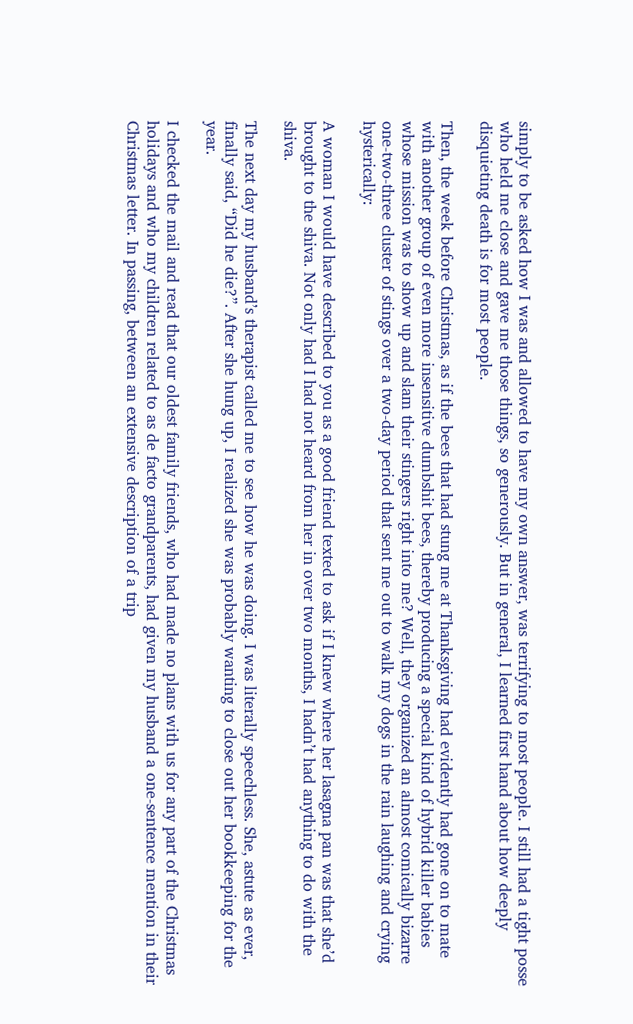simply to be asked how I was and allowed to have my own answer, was terrifying to most people. I still had a tight posse who held me close and gave me those things, so generously. But in general, I learned first hand about how deeply disquieting death is for most people.

Then, the week before Christmas, as if the bees that had stung me at Thanksgiving had evidently had gone on to mate with another group of even more insensitive dumbshit bees, thereby producing a special kind of hybrid killer babies whose mission was to show up and slam their stingers right into me? Well, they organized an almost comically bizarre one-two-three cluster of stings over a two-day period that sent me out to walk my dogs in the rain laughing and crying hysterically:

A woman I would have described to you as a good friend texted to ask if I knew where her lasagna pan was that she’d brought to the shiva. Not only had I had not heard from her in over two months, I hadn’t had anything to do with the shiva.

The next day my husband’s therapist called me to see how he was doing. I was literally speechless. She, astute as ever, finally said, “Did he die?”. After she hung up, I realized she was probably wanting to close out her bookkeeping for the year.

I checked the mail and read that our oldest family friends, who had made no plans with us for any part of the Christmas holidays and who my children related to as de facto grandparents, had given my husband a one-sentence mention in their Christmas letter. In passing, between an extensive description of a trip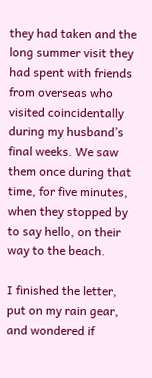they had taken and the long summer visit they had spent with friends from overseas who visited coincidentally during my husband’s final weeks. We saw them once during that time, for five minutes, when they stopped by to say hello, on their way to the beach.

I finished the letter, put on my rain gear, and wondered if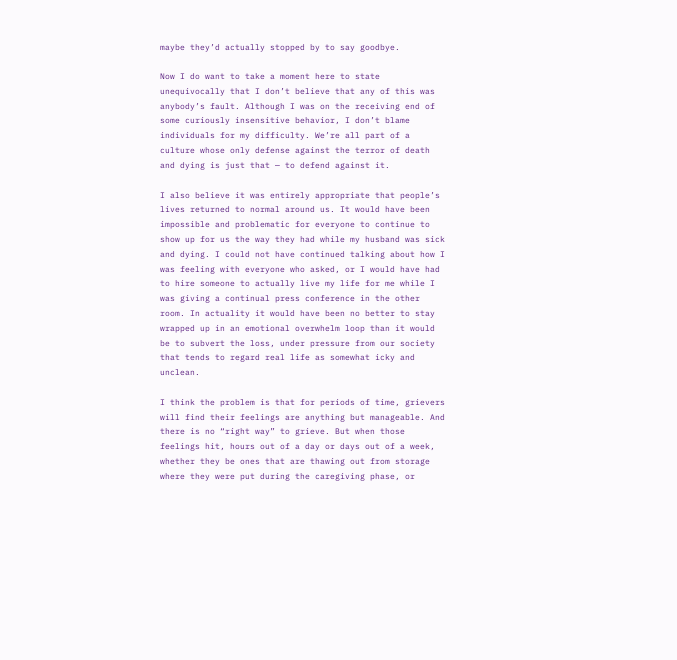maybe they’d actually stopped by to say goodbye.

Now I do want to take a moment here to state unequivocally that I don’t believe that any of this was anybody’s fault. Although I was on the receiving end of some curiously insensitive behavior, I don’t blame individuals for my difficulty. We’re all part of a culture whose only defense against the terror of death and dying is just that — to defend against it.

I also believe it was entirely appropriate that people’s lives returned to normal around us. It would have been impossible and problematic for everyone to continue to show up for us the way they had while my husband was sick and dying. I could not have continued talking about how I was feeling with everyone who asked, or I would have had to hire someone to actually live my life for me while I was giving a continual press conference in the other room. In actuality it would have been no better to stay wrapped up in an emotional overwhelm loop than it would be to subvert the loss, under pressure from our society that tends to regard real life as somewhat icky and unclean.

I think the problem is that for periods of time, grievers will find their feelings are anything but manageable. And there is no “right way” to grieve. But when those feelings hit, hours out of a day or days out of a week, whether they be ones that are thawing out from storage where they were put during the caregiving phase, or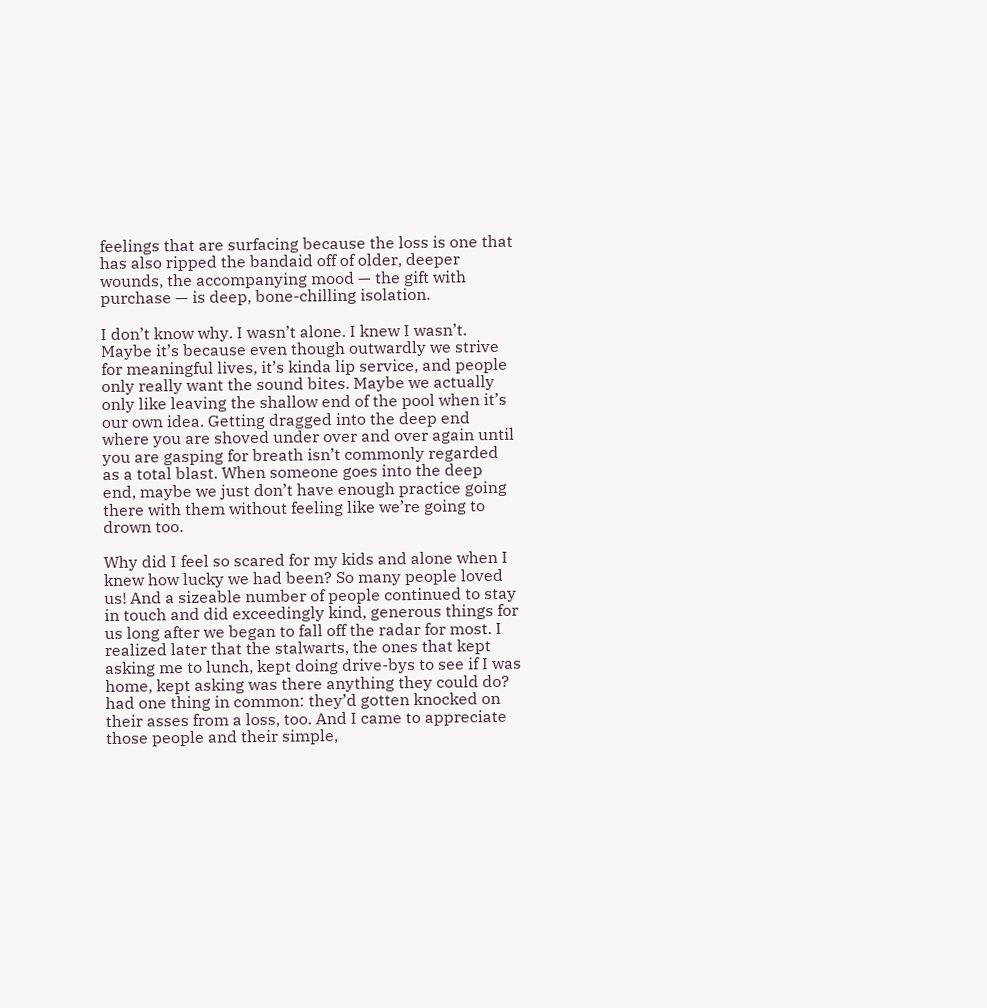feelings that are surfacing because the loss is one that has also ripped the bandaid off of older, deeper wounds, the accompanying mood — the gift with purchase — is deep, bone-chilling isolation.

I don’t know why. I wasn’t alone. I knew I wasn’t. Maybe it’s because even though outwardly we strive for meaningful lives, it’s kinda lip service, and people only really want the sound bites. Maybe we actually only like leaving the shallow end of the pool when it’s our own idea. Getting dragged into the deep end where you are shoved under over and over again until you are gasping for breath isn’t commonly regarded as a total blast. When someone goes into the deep end, maybe we just don’t have enough practice going there with them without feeling like we’re going to drown too.

Why did I feel so scared for my kids and alone when I knew how lucky we had been? So many people loved us! And a sizeable number of people continued to stay in touch and did exceedingly kind, generous things for us long after we began to fall off the radar for most. I realized later that the stalwarts, the ones that kept asking me to lunch, kept doing drive-bys to see if I was home, kept asking was there anything they could do? had one thing in common: they’d gotten knocked on their asses from a loss, too. And I came to appreciate those people and their simple,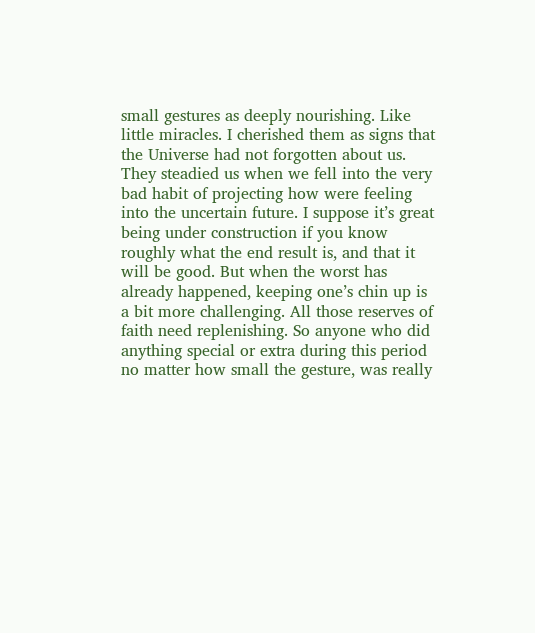small gestures as deeply nourishing. Like little miracles. I cherished them as signs that the Universe had not forgotten about us. They steadied us when we fell into the very bad habit of projecting how were feeling into the uncertain future. I suppose it’s great being under construction if you know roughly what the end result is, and that it will be good. But when the worst has already happened, keeping one’s chin up is a bit more challenging. All those reserves of faith need replenishing. So anyone who did anything special or extra during this period no matter how small the gesture, was really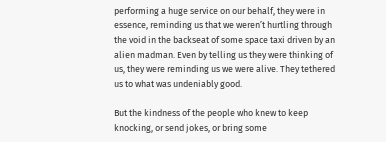performing a huge service on our behalf, they were in essence, reminding us that we weren’t hurtling through the void in the backseat of some space taxi driven by an alien madman. Even by telling us they were thinking of us, they were reminding us we were alive. They tethered us to what was undeniably good.

But the kindness of the people who knew to keep knocking, or send jokes, or bring some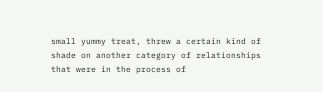small yummy treat, threw a certain kind of shade on another category of relationships that were in the process of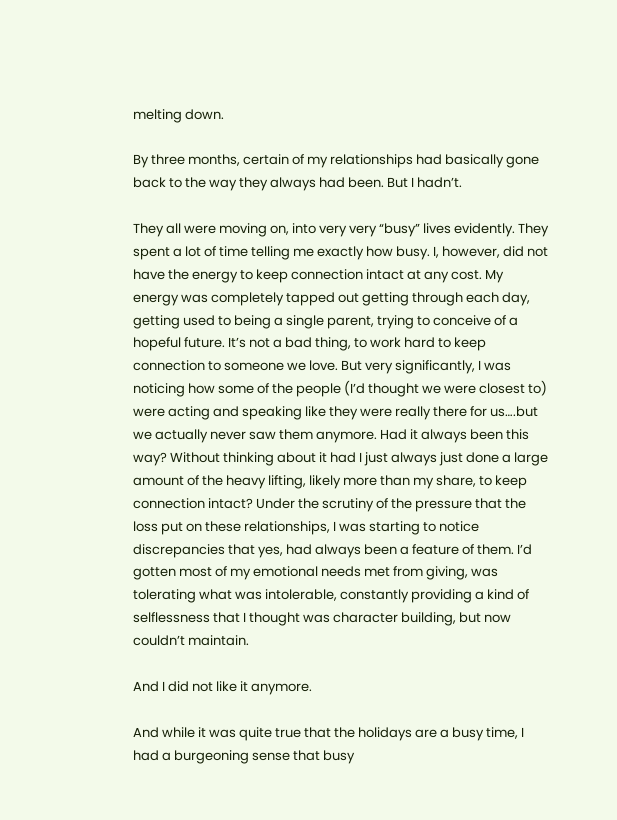melting down.

By three months, certain of my relationships had basically gone back to the way they always had been. But I hadn’t.

They all were moving on, into very very “busy” lives evidently. They spent a lot of time telling me exactly how busy. I, however, did not have the energy to keep connection intact at any cost. My energy was completely tapped out getting through each day, getting used to being a single parent, trying to conceive of a hopeful future. It’s not a bad thing, to work hard to keep connection to someone we love. But very significantly, I was noticing how some of the people (I’d thought we were closest to) were acting and speaking like they were really there for us….but we actually never saw them anymore. Had it always been this way? Without thinking about it had I just always just done a large amount of the heavy lifting, likely more than my share, to keep connection intact? Under the scrutiny of the pressure that the loss put on these relationships, I was starting to notice discrepancies that yes, had always been a feature of them. I’d gotten most of my emotional needs met from giving, was tolerating what was intolerable, constantly providing a kind of selflessness that I thought was character building, but now couldn’t maintain.

And I did not like it anymore.

And while it was quite true that the holidays are a busy time, I had a burgeoning sense that busy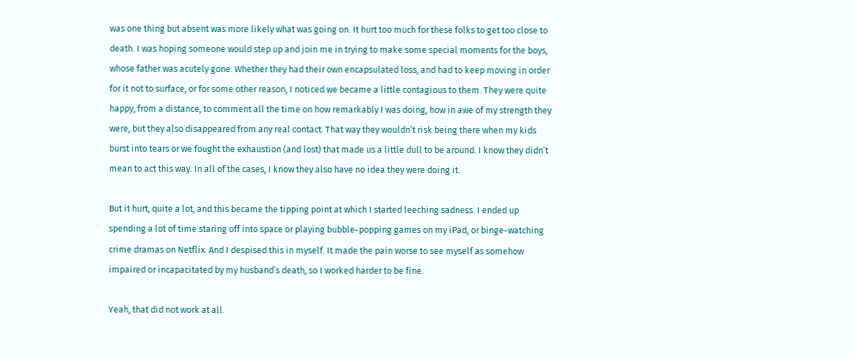was one thing but absent was more likely what was going on. It hurt too much for these folks to get too close to death. I was hoping someone would step up and join me in trying to make some special moments for the boys, whose father was acutely gone. Whether they had their own encapsulated loss, and had to keep moving in order for it not to surface, or for some other reason, I noticed we became a little contagious to them. They were quite happy, from a distance, to comment all the time on how remarkably I was doing, how in awe of my strength they were, but they also disappeared from any real contact. That way they wouldn’t risk being there when my kids burst into tears or we fought the exhaustion (and lost) that made us a little dull to be around. I know they didn’t mean to act this way. In all of the cases, I know they also have no idea they were doing it.

But it hurt, quite a lot, and this became the tipping point at which I started leeching sadness. I ended up spending a lot of time staring off into space or playing bubble-popping games on my iPad, or binge-watching crime dramas on Netflix. And I despised this in myself. It made the pain worse to see myself as somehow impaired or incapacitated by my husband’s death, so I worked harder to be fine.

Yeah, that did not work at all.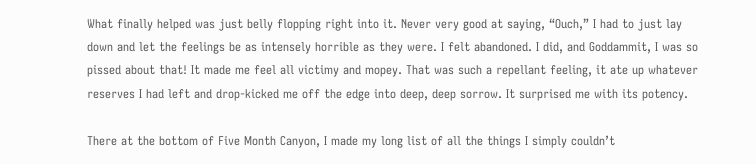What finally helped was just belly flopping right into it. Never very good at saying, “Ouch,” I had to just lay down and let the feelings be as intensely horrible as they were. I felt abandoned. I did, and Goddammit, I was so pissed about that! It made me feel all victimy and mopey. That was such a repellant feeling, it ate up whatever reserves I had left and drop-kicked me off the edge into deep, deep sorrow. It surprised me with its potency.

There at the bottom of Five Month Canyon, I made my long list of all the things I simply couldn’t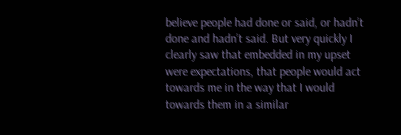believe people had done or said, or hadn’t done and hadn’t said. But very quickly I clearly saw that embedded in my upset were expectations, that people would act towards me in the way that I would towards them in a similar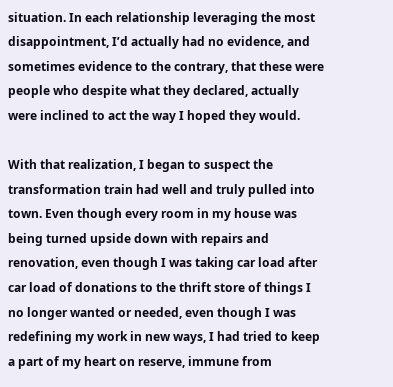situation. In each relationship leveraging the most disappointment, I’d actually had no evidence, and sometimes evidence to the contrary, that these were people who despite what they declared, actually were inclined to act the way I hoped they would.

With that realization, I began to suspect the transformation train had well and truly pulled into town. Even though every room in my house was being turned upside down with repairs and renovation, even though I was taking car load after car load of donations to the thrift store of things I no longer wanted or needed, even though I was redefining my work in new ways, I had tried to keep a part of my heart on reserve, immune from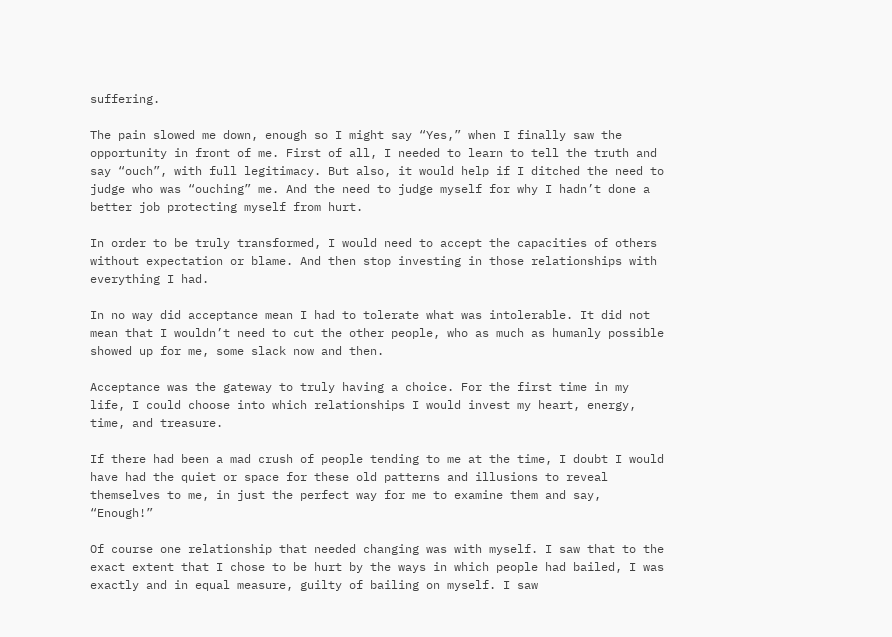suffering.

The pain slowed me down, enough so I might say “Yes,” when I finally saw the opportunity in front of me. First of all, I needed to learn to tell the truth and say “ouch”, with full legitimacy. But also, it would help if I ditched the need to judge who was “ouching” me. And the need to judge myself for why I hadn’t done a better job protecting myself from hurt.

In order to be truly transformed, I would need to accept the capacities of others without expectation or blame. And then stop investing in those relationships with everything I had.

In no way did acceptance mean I had to tolerate what was intolerable. It did not mean that I wouldn’t need to cut the other people, who as much as humanly possible showed up for me, some slack now and then.

Acceptance was the gateway to truly having a choice. For the first time in my life, I could choose into which relationships I would invest my heart, energy, time, and treasure.

If there had been a mad crush of people tending to me at the time, I doubt I would have had the quiet or space for these old patterns and illusions to reveal themselves to me, in just the perfect way for me to examine them and say, “Enough!”

Of course one relationship that needed changing was with myself. I saw that to the exact extent that I chose to be hurt by the ways in which people had bailed, I was exactly and in equal measure, guilty of bailing on myself. I saw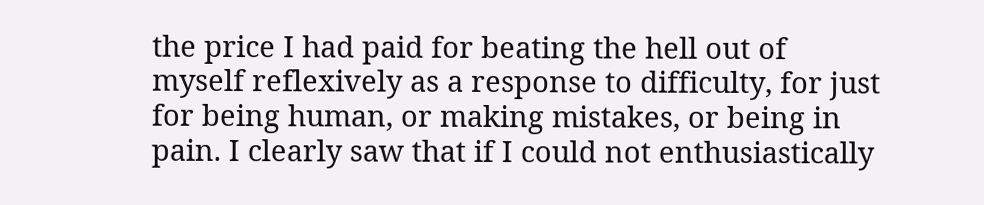the price I had paid for beating the hell out of myself reflexively as a response to difficulty, for just for being human, or making mistakes, or being in pain. I clearly saw that if I could not enthusiastically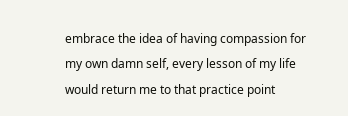embrace the idea of having compassion for my own damn self, every lesson of my life would return me to that practice point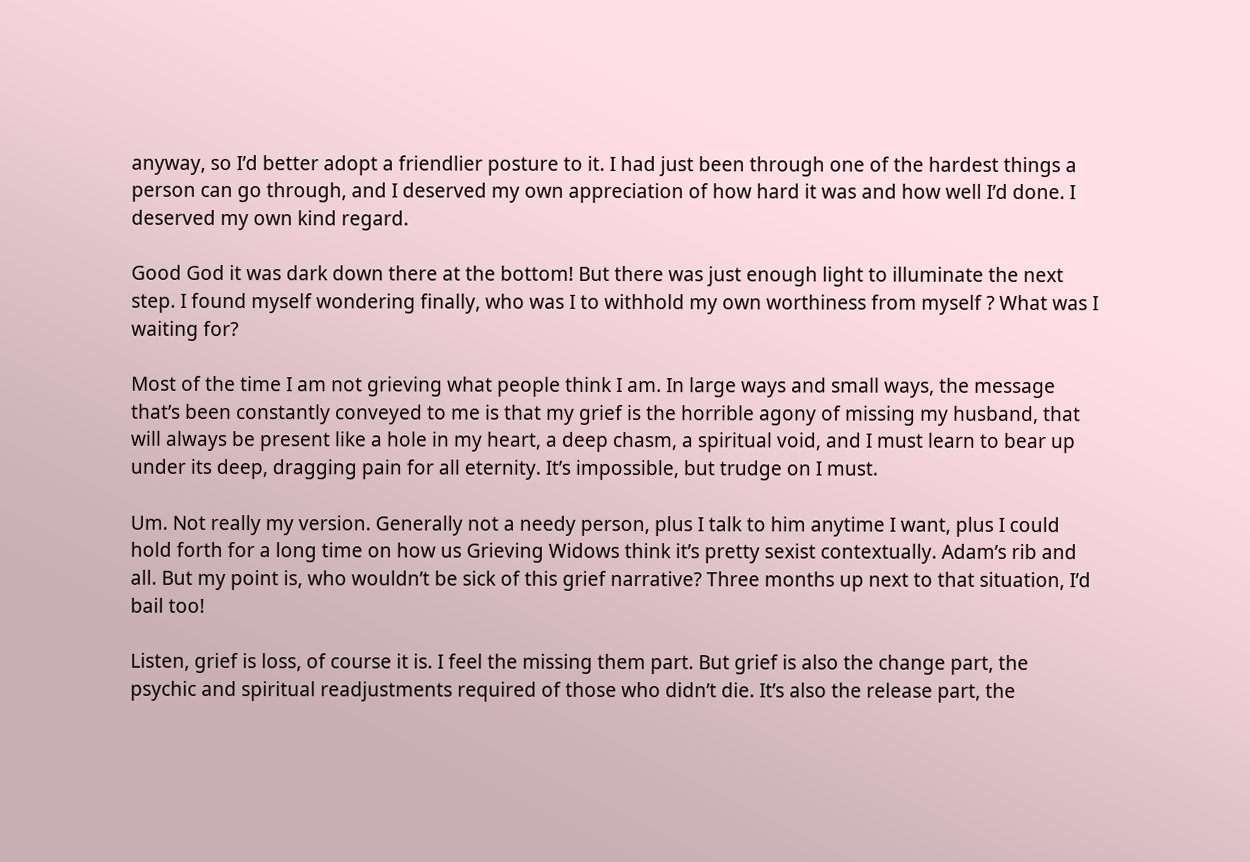anyway, so I’d better adopt a friendlier posture to it. I had just been through one of the hardest things a person can go through, and I deserved my own appreciation of how hard it was and how well I’d done. I deserved my own kind regard.

Good God it was dark down there at the bottom! But there was just enough light to illuminate the next step. I found myself wondering finally, who was I to withhold my own worthiness from myself ? What was I waiting for?

Most of the time I am not grieving what people think I am. In large ways and small ways, the message that’s been constantly conveyed to me is that my grief is the horrible agony of missing my husband, that will always be present like a hole in my heart, a deep chasm, a spiritual void, and I must learn to bear up under its deep, dragging pain for all eternity. It’s impossible, but trudge on I must.

Um. Not really my version. Generally not a needy person, plus I talk to him anytime I want, plus I could hold forth for a long time on how us Grieving Widows think it’s pretty sexist contextually. Adam’s rib and all. But my point is, who wouldn’t be sick of this grief narrative? Three months up next to that situation, I’d bail too!

Listen, grief is loss, of course it is. I feel the missing them part. But grief is also the change part, the psychic and spiritual readjustments required of those who didn’t die. It’s also the release part, the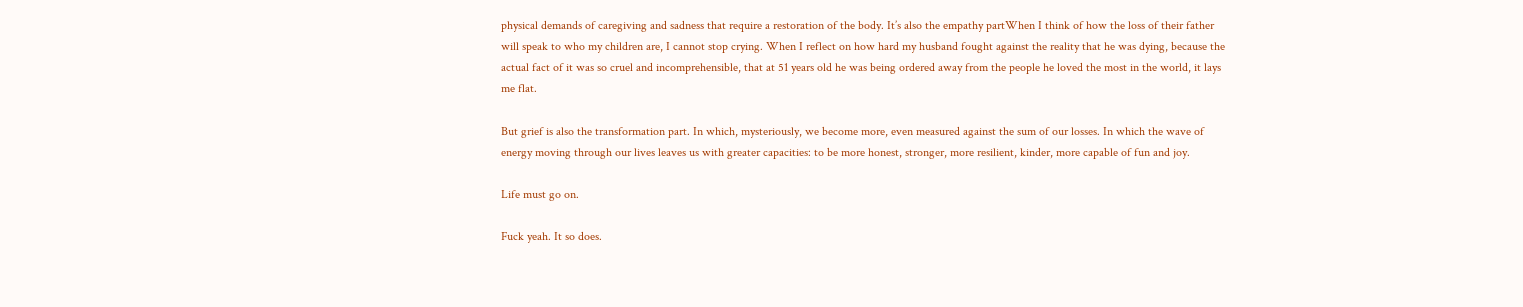physical demands of caregiving and sadness that require a restoration of the body. It’s also the empathy partWhen I think of how the loss of their father will speak to who my children are, I cannot stop crying. When I reflect on how hard my husband fought against the reality that he was dying, because the actual fact of it was so cruel and incomprehensible, that at 51 years old he was being ordered away from the people he loved the most in the world, it lays me flat.

But grief is also the transformation part. In which, mysteriously, we become more, even measured against the sum of our losses. In which the wave of energy moving through our lives leaves us with greater capacities: to be more honest, stronger, more resilient, kinder, more capable of fun and joy.

Life must go on.

Fuck yeah. It so does.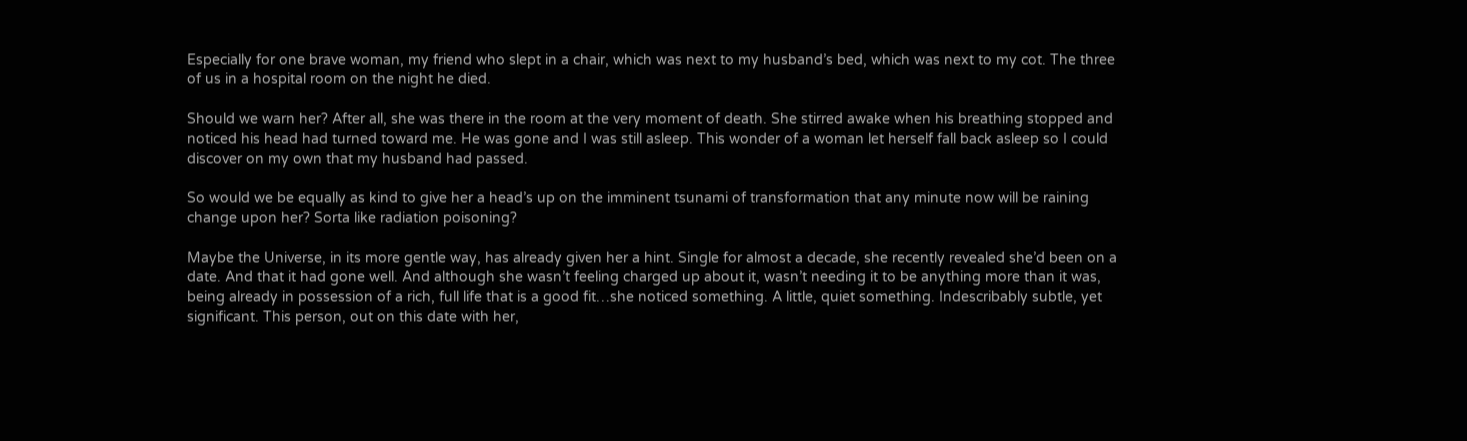Especially for one brave woman, my friend who slept in a chair, which was next to my husband’s bed, which was next to my cot. The three of us in a hospital room on the night he died.

Should we warn her? After all, she was there in the room at the very moment of death. She stirred awake when his breathing stopped and noticed his head had turned toward me. He was gone and I was still asleep. This wonder of a woman let herself fall back asleep so I could discover on my own that my husband had passed.

So would we be equally as kind to give her a head’s up on the imminent tsunami of transformation that any minute now will be raining change upon her? Sorta like radiation poisoning?

Maybe the Universe, in its more gentle way, has already given her a hint. Single for almost a decade, she recently revealed she’d been on a date. And that it had gone well. And although she wasn’t feeling charged up about it, wasn’t needing it to be anything more than it was, being already in possession of a rich, full life that is a good fit…she noticed something. A little, quiet something. Indescribably subtle, yet significant. This person, out on this date with her,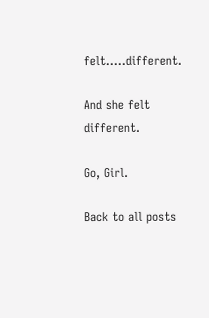felt…..different.

And she felt different.

Go, Girl.

Back to all posts